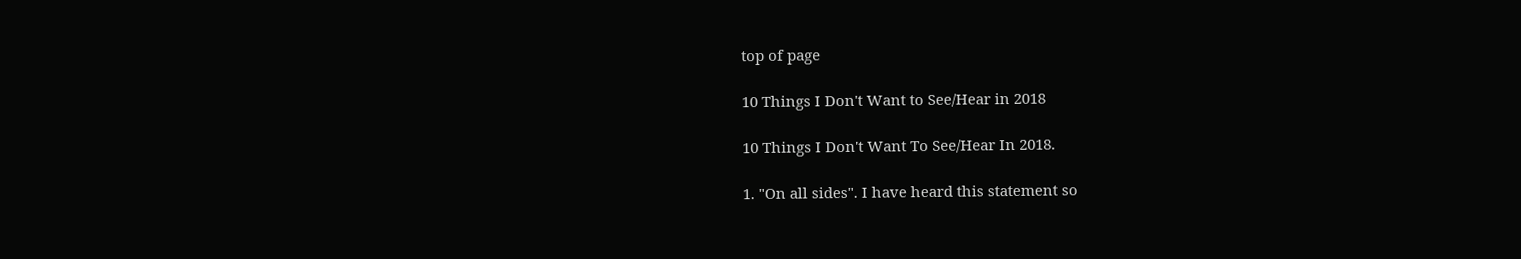top of page

10 Things I Don't Want to See/Hear in 2018

10 Things I Don't Want To See/Hear In 2018.

1. "On all sides". I have heard this statement so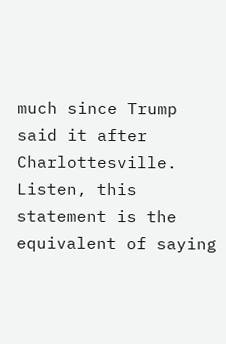much since Trump said it after Charlottesville. Listen, this statement is the equivalent of saying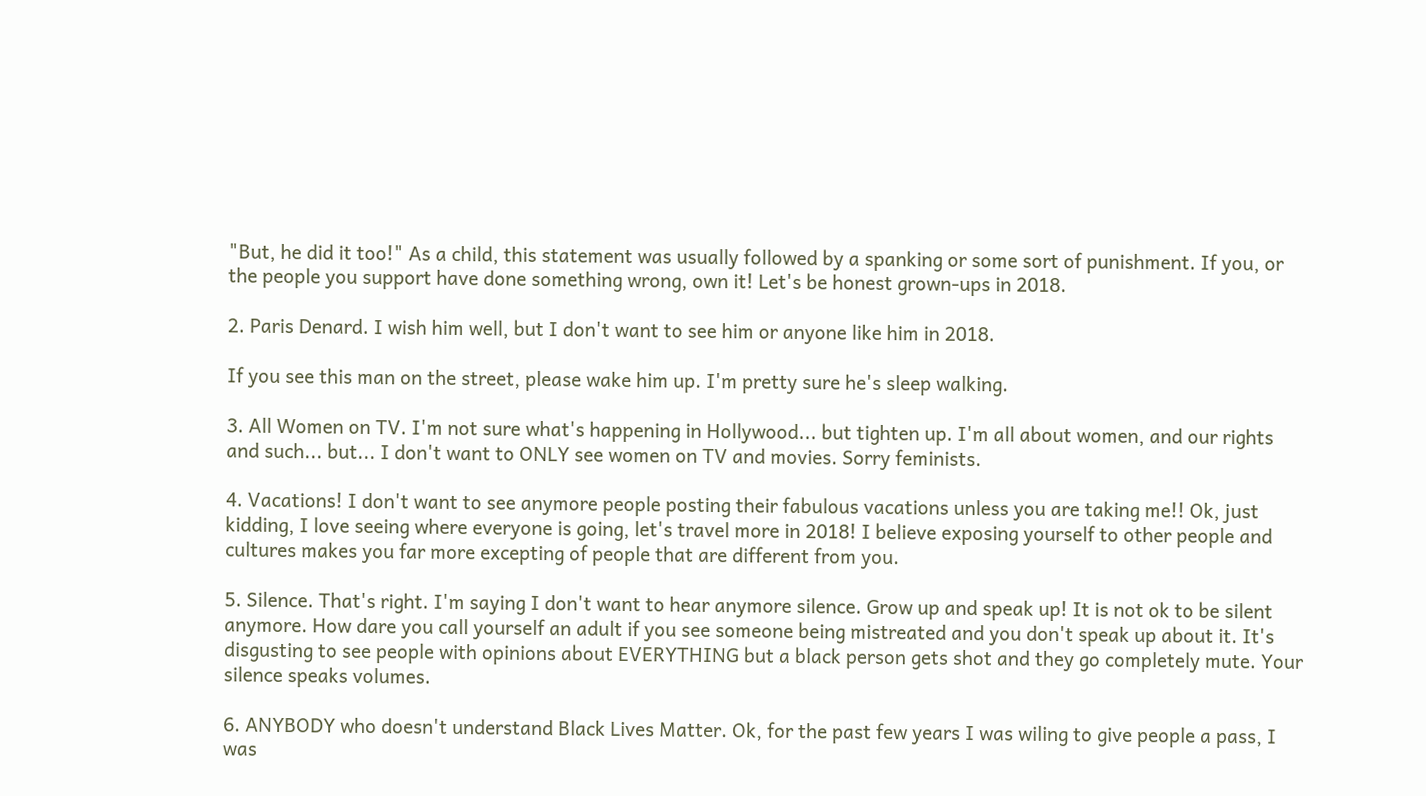"But, he did it too!" As a child, this statement was usually followed by a spanking or some sort of punishment. If you, or the people you support have done something wrong, own it! Let's be honest grown-ups in 2018.

2. Paris Denard. I wish him well, but I don't want to see him or anyone like him in 2018.

If you see this man on the street, please wake him up. I'm pretty sure he's sleep walking.

3. All Women on TV. I'm not sure what's happening in Hollywood... but tighten up. I'm all about women, and our rights and such... but... I don't want to ONLY see women on TV and movies. Sorry feminists.

4. Vacations! I don't want to see anymore people posting their fabulous vacations unless you are taking me!! Ok, just kidding, I love seeing where everyone is going, let's travel more in 2018! I believe exposing yourself to other people and cultures makes you far more excepting of people that are different from you.

5. Silence. That's right. I'm saying I don't want to hear anymore silence. Grow up and speak up! It is not ok to be silent anymore. How dare you call yourself an adult if you see someone being mistreated and you don't speak up about it. It's disgusting to see people with opinions about EVERYTHING but a black person gets shot and they go completely mute. Your silence speaks volumes.

6. ANYBODY who doesn't understand Black Lives Matter. Ok, for the past few years I was wiling to give people a pass, I was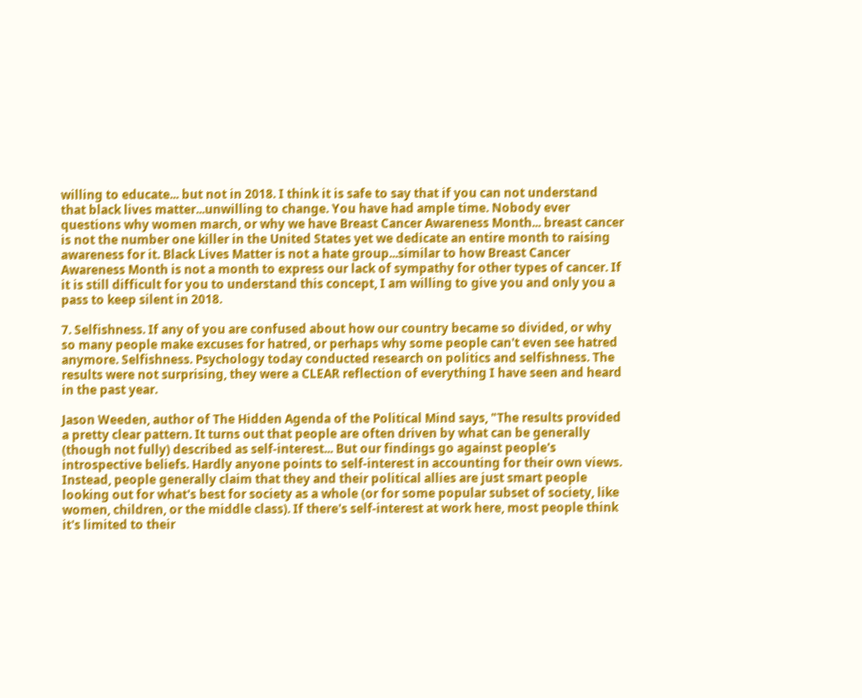willing to educate... but not in 2018. I think it is safe to say that if you can not understand that black lives matter...unwilling to change. You have had ample time. Nobody ever questions why women march, or why we have Breast Cancer Awareness Month... breast cancer is not the number one killer in the United States yet we dedicate an entire month to raising awareness for it. Black Lives Matter is not a hate group...similar to how Breast Cancer Awareness Month is not a month to express our lack of sympathy for other types of cancer. If it is still difficult for you to understand this concept, I am willing to give you and only you a pass to keep silent in 2018.

7. Selfishness. If any of you are confused about how our country became so divided, or why so many people make excuses for hatred, or perhaps why some people can't even see hatred anymore. Selfishness. Psychology today conducted research on politics and selfishness. The results were not surprising, they were a CLEAR reflection of everything I have seen and heard in the past year.

Jason Weeden, author of The Hidden Agenda of the Political Mind says, "The results provided a pretty clear pattern. It turns out that people are often driven by what can be generally (though not fully) described as self-interest... But our findings go against people's introspective beliefs. Hardly anyone points to self-interest in accounting for their own views. Instead, people generally claim that they and their political allies are just smart people looking out for what's best for society as a whole (or for some popular subset of society, like women, children, or the middle class). If there's self-interest at work here, most people think it's limited to their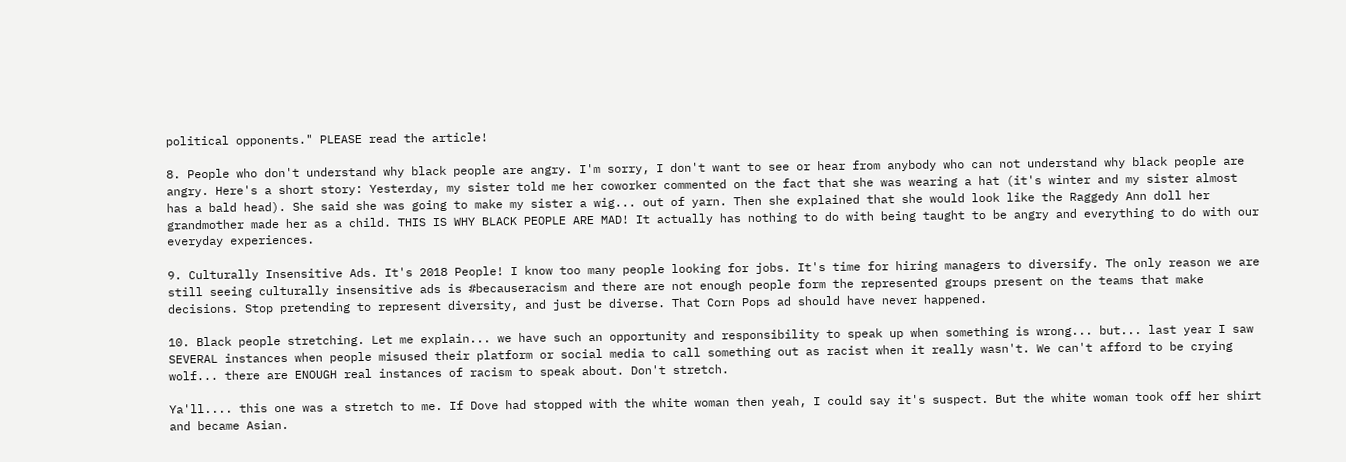political opponents." PLEASE read the article!

8. People who don't understand why black people are angry. I'm sorry, I don't want to see or hear from anybody who can not understand why black people are angry. Here's a short story: Yesterday, my sister told me her coworker commented on the fact that she was wearing a hat (it's winter and my sister almost has a bald head). She said she was going to make my sister a wig... out of yarn. Then she explained that she would look like the Raggedy Ann doll her grandmother made her as a child. THIS IS WHY BLACK PEOPLE ARE MAD! It actually has nothing to do with being taught to be angry and everything to do with our everyday experiences.

9. Culturally Insensitive Ads. It's 2018 People! I know too many people looking for jobs. It's time for hiring managers to diversify. The only reason we are still seeing culturally insensitive ads is #becauseracism and there are not enough people form the represented groups present on the teams that make decisions. Stop pretending to represent diversity, and just be diverse. That Corn Pops ad should have never happened.

10. Black people stretching. Let me explain... we have such an opportunity and responsibility to speak up when something is wrong... but... last year I saw SEVERAL instances when people misused their platform or social media to call something out as racist when it really wasn't. We can't afford to be crying wolf... there are ENOUGH real instances of racism to speak about. Don't stretch.

Ya'll.... this one was a stretch to me. If Dove had stopped with the white woman then yeah, I could say it's suspect. But the white woman took off her shirt and became Asian.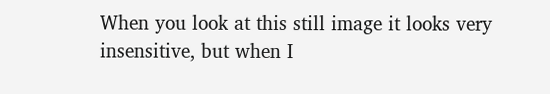When you look at this still image it looks very insensitive, but when I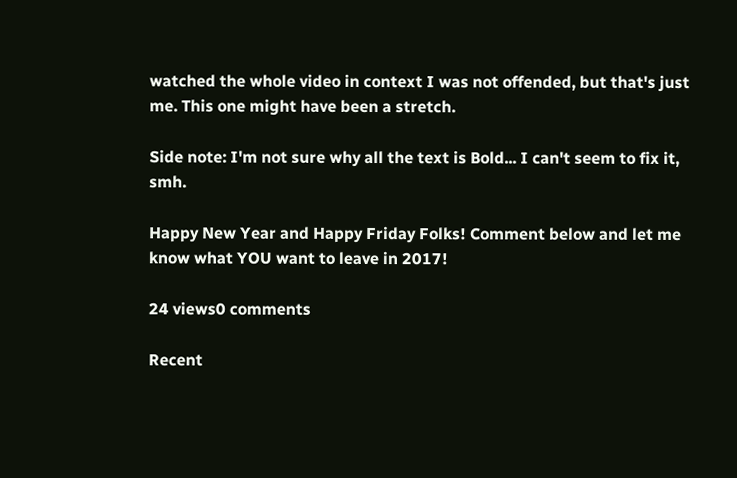watched the whole video in context I was not offended, but that's just me. This one might have been a stretch.

Side note: I'm not sure why all the text is Bold... I can't seem to fix it, smh.

Happy New Year and Happy Friday Folks! Comment below and let me know what YOU want to leave in 2017!

24 views0 comments

Recent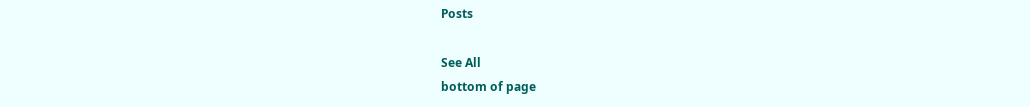Posts

See All
bottom of page